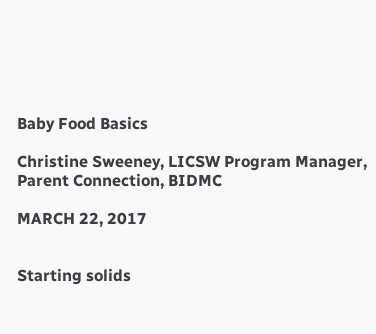Baby Food Basics

Christine Sweeney, LICSW Program Manager, Parent Connection, BIDMC

MARCH 22, 2017


Starting solids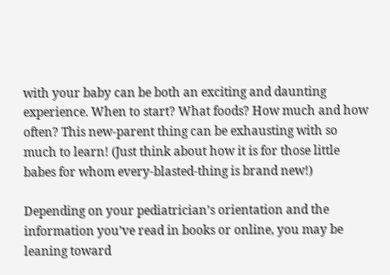with your baby can be both an exciting and daunting experience. When to start? What foods? How much and how often? This new-parent thing can be exhausting with so much to learn! (Just think about how it is for those little babes for whom every-blasted-thing is brand new!)

Depending on your pediatrician’s orientation and the information you’ve read in books or online, you may be leaning toward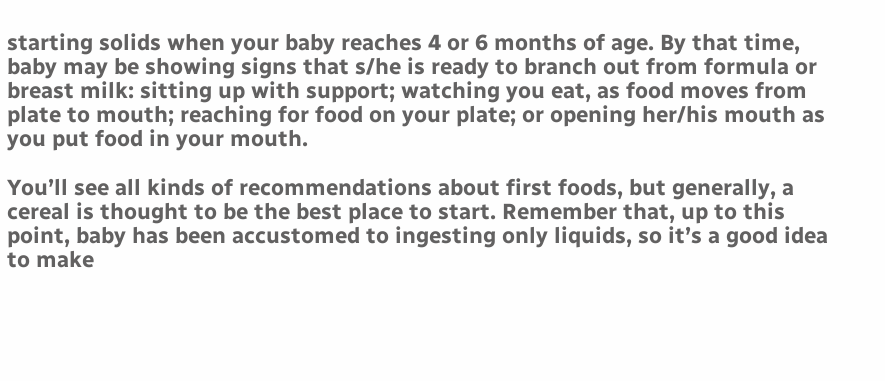starting solids when your baby reaches 4 or 6 months of age. By that time, baby may be showing signs that s/he is ready to branch out from formula or breast milk: sitting up with support; watching you eat, as food moves from plate to mouth; reaching for food on your plate; or opening her/his mouth as you put food in your mouth.

You’ll see all kinds of recommendations about first foods, but generally, a cereal is thought to be the best place to start. Remember that, up to this point, baby has been accustomed to ingesting only liquids, so it’s a good idea to make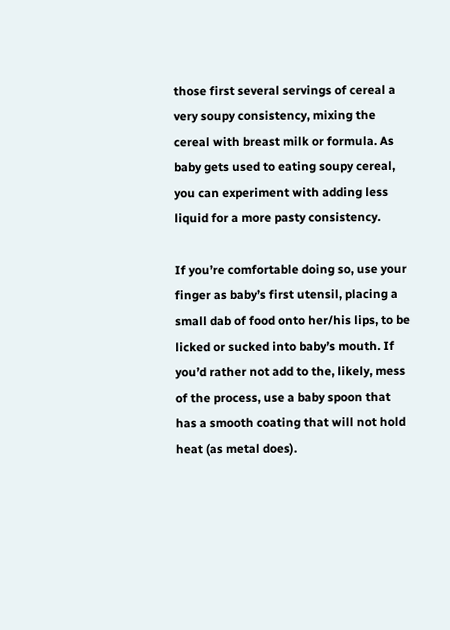those first several servings of cereal a very soupy consistency, mixing the cereal with breast milk or formula. As baby gets used to eating soupy cereal, you can experiment with adding less liquid for a more pasty consistency.

If you’re comfortable doing so, use your finger as baby’s first utensil, placing a small dab of food onto her/his lips, to be licked or sucked into baby’s mouth. If you’d rather not add to the, likely, mess of the process, use a baby spoon that has a smooth coating that will not hold heat (as metal does).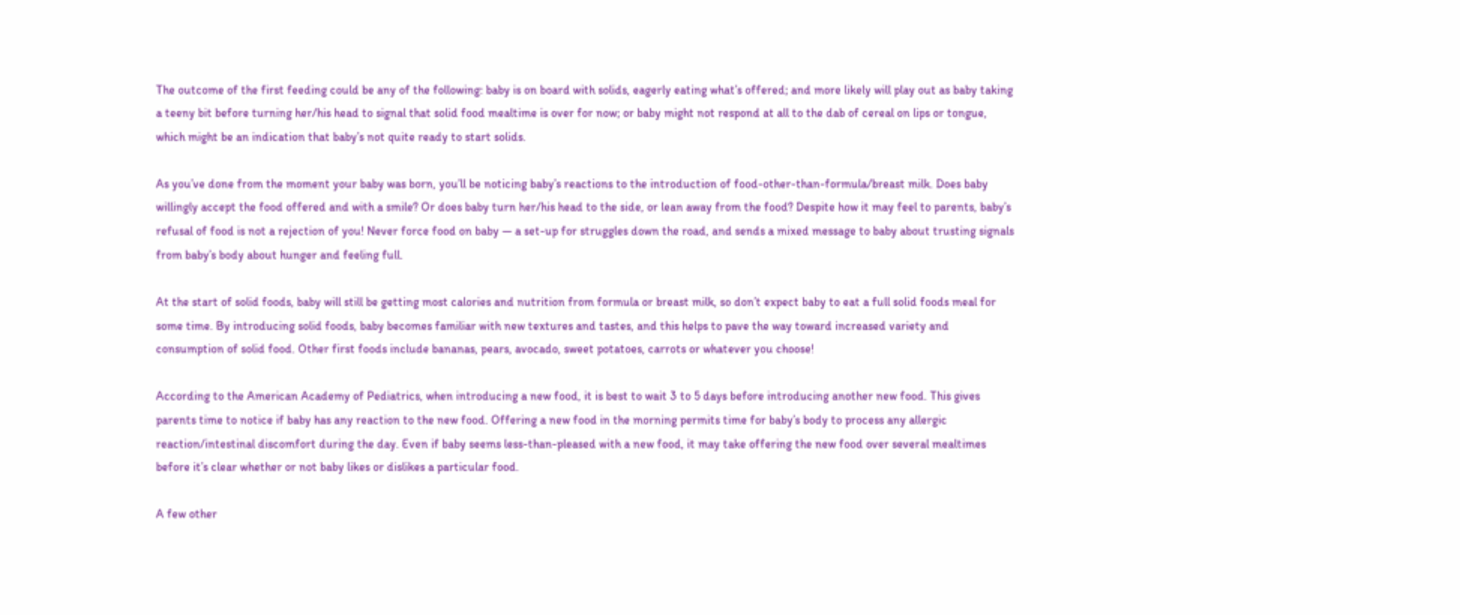The outcome of the first feeding could be any of the following: baby is on board with solids, eagerly eating what’s offered; and more likely will play out as baby taking a teeny bit before turning her/his head to signal that solid food mealtime is over for now; or baby might not respond at all to the dab of cereal on lips or tongue, which might be an indication that baby’s not quite ready to start solids.

As you’ve done from the moment your baby was born, you’ll be noticing baby’s reactions to the introduction of food-other-than-formula/breast milk. Does baby willingly accept the food offered and with a smile? Or does baby turn her/his head to the side, or lean away from the food? Despite how it may feel to parents, baby’s refusal of food is not a rejection of you! Never force food on baby — a set-up for struggles down the road, and sends a mixed message to baby about trusting signals from baby’s body about hunger and feeling full.

At the start of solid foods, baby will still be getting most calories and nutrition from formula or breast milk, so don’t expect baby to eat a full solid foods meal for some time. By introducing solid foods, baby becomes familiar with new textures and tastes, and this helps to pave the way toward increased variety and consumption of solid food. Other first foods include bananas, pears, avocado, sweet potatoes, carrots or whatever you choose!

According to the American Academy of Pediatrics, when introducing a new food, it is best to wait 3 to 5 days before introducing another new food. This gives parents time to notice if baby has any reaction to the new food. Offering a new food in the morning permits time for baby’s body to process any allergic reaction/intestinal discomfort during the day. Even if baby seems less-than-pleased with a new food, it may take offering the new food over several mealtimes before it’s clear whether or not baby likes or dislikes a particular food.

A few other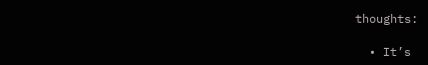thoughts:

  • It’s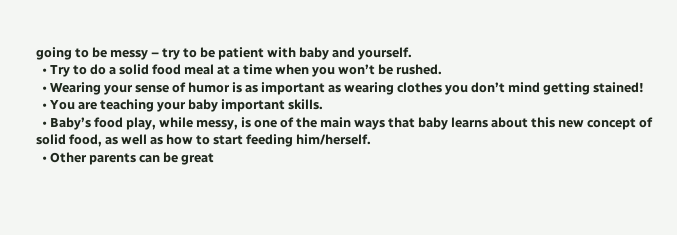going to be messy – try to be patient with baby and yourself.
  • Try to do a solid food meal at a time when you won’t be rushed.
  • Wearing your sense of humor is as important as wearing clothes you don’t mind getting stained!
  • You are teaching your baby important skills.
  • Baby’s food play, while messy, is one of the main ways that baby learns about this new concept of solid food, as well as how to start feeding him/herself.
  • Other parents can be great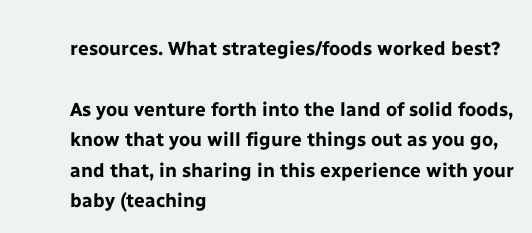resources. What strategies/foods worked best?

As you venture forth into the land of solid foods, know that you will figure things out as you go, and that, in sharing in this experience with your baby (teaching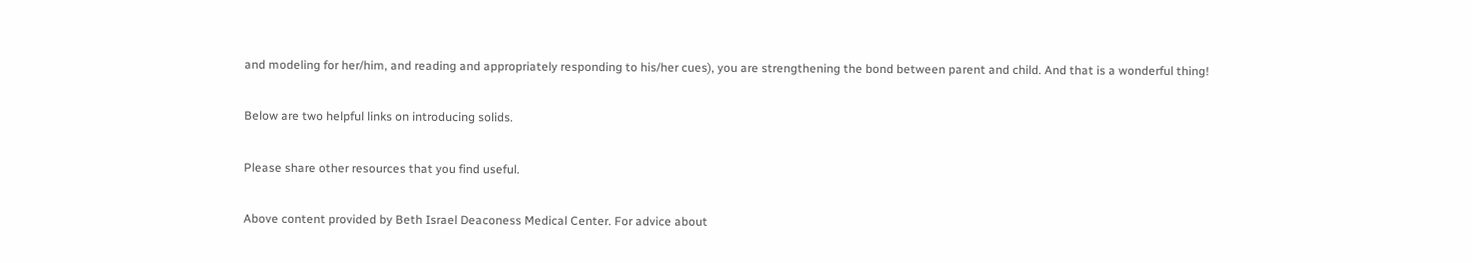and modeling for her/him, and reading and appropriately responding to his/her cues), you are strengthening the bond between parent and child. And that is a wonderful thing!

Below are two helpful links on introducing solids.

Please share other resources that you find useful.

Above content provided by Beth Israel Deaconess Medical Center. For advice about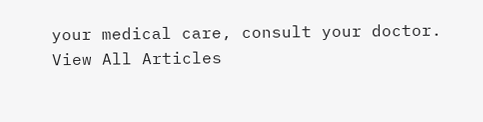your medical care, consult your doctor.
View All Articles